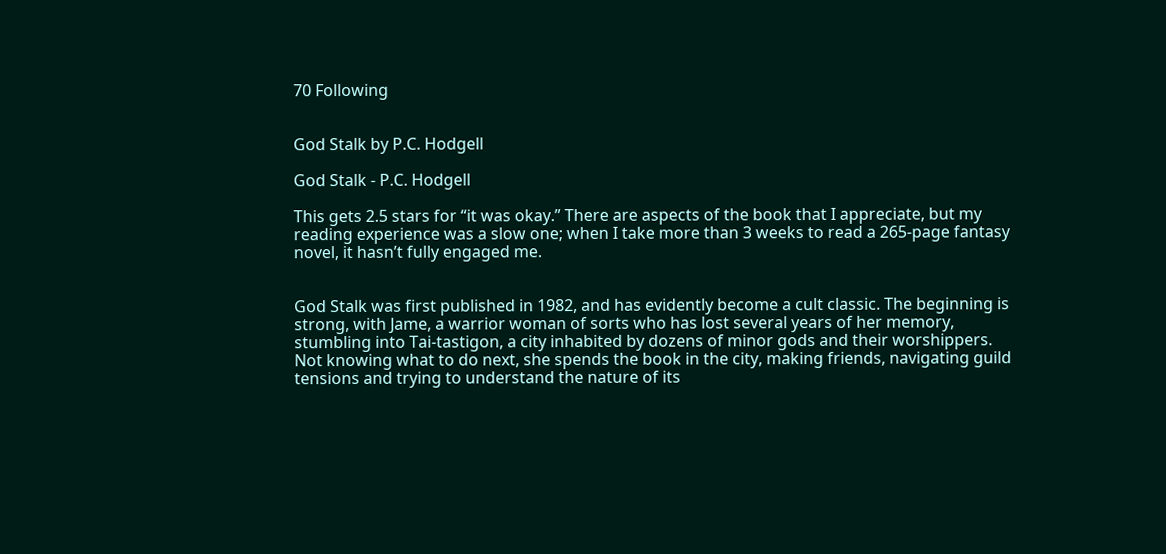70 Following


God Stalk by P.C. Hodgell

God Stalk - P.C. Hodgell

This gets 2.5 stars for “it was okay.” There are aspects of the book that I appreciate, but my reading experience was a slow one; when I take more than 3 weeks to read a 265-page fantasy novel, it hasn’t fully engaged me.


God Stalk was first published in 1982, and has evidently become a cult classic. The beginning is strong, with Jame, a warrior woman of sorts who has lost several years of her memory, stumbling into Tai-tastigon, a city inhabited by dozens of minor gods and their worshippers. Not knowing what to do next, she spends the book in the city, making friends, navigating guild tensions and trying to understand the nature of its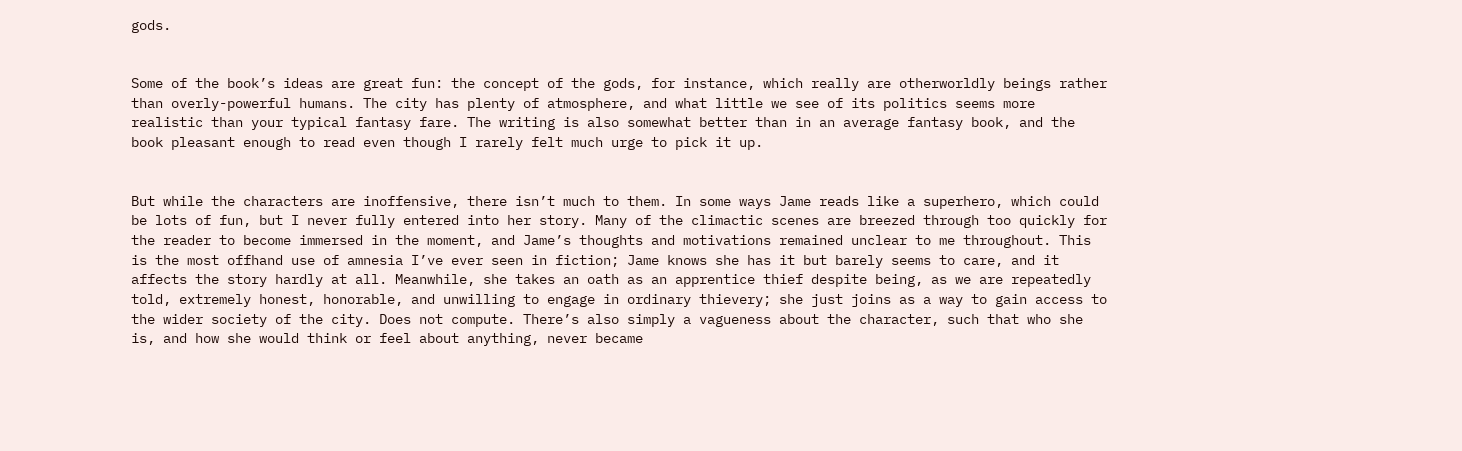gods.


Some of the book’s ideas are great fun: the concept of the gods, for instance, which really are otherworldly beings rather than overly-powerful humans. The city has plenty of atmosphere, and what little we see of its politics seems more realistic than your typical fantasy fare. The writing is also somewhat better than in an average fantasy book, and the book pleasant enough to read even though I rarely felt much urge to pick it up.


But while the characters are inoffensive, there isn’t much to them. In some ways Jame reads like a superhero, which could be lots of fun, but I never fully entered into her story. Many of the climactic scenes are breezed through too quickly for the reader to become immersed in the moment, and Jame’s thoughts and motivations remained unclear to me throughout. This is the most offhand use of amnesia I’ve ever seen in fiction; Jame knows she has it but barely seems to care, and it affects the story hardly at all. Meanwhile, she takes an oath as an apprentice thief despite being, as we are repeatedly told, extremely honest, honorable, and unwilling to engage in ordinary thievery; she just joins as a way to gain access to the wider society of the city. Does not compute. There’s also simply a vagueness about the character, such that who she is, and how she would think or feel about anything, never became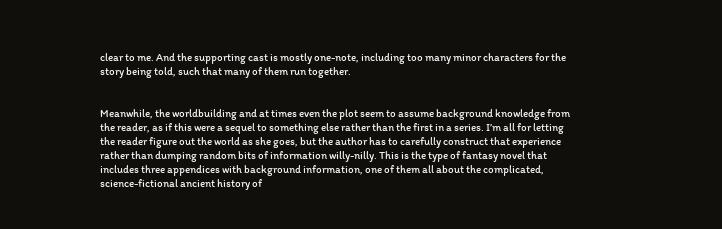clear to me. And the supporting cast is mostly one-note, including too many minor characters for the story being told, such that many of them run together.


Meanwhile, the worldbuilding and at times even the plot seem to assume background knowledge from the reader, as if this were a sequel to something else rather than the first in a series. I’m all for letting the reader figure out the world as she goes, but the author has to carefully construct that experience rather than dumping random bits of information willy-nilly. This is the type of fantasy novel that includes three appendices with background information, one of them all about the complicated, science-fictional ancient history of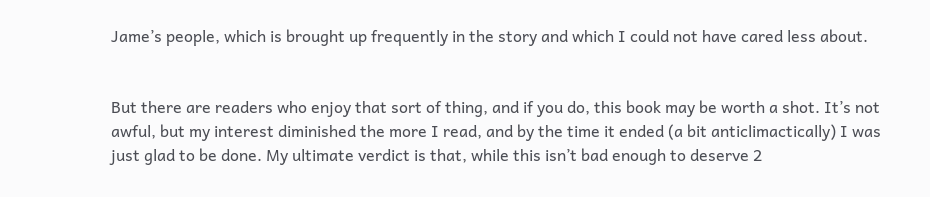Jame’s people, which is brought up frequently in the story and which I could not have cared less about.


But there are readers who enjoy that sort of thing, and if you do, this book may be worth a shot. It’s not awful, but my interest diminished the more I read, and by the time it ended (a bit anticlimactically) I was just glad to be done. My ultimate verdict is that, while this isn’t bad enough to deserve 2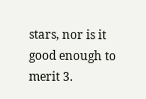stars, nor is it good enough to merit 3.